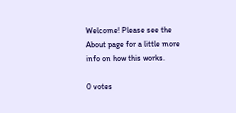Welcome! Please see the About page for a little more info on how this works.

0 votes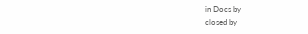in Docs by
closed by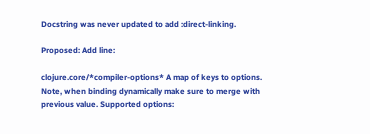Docstring was never updated to add :direct-linking.

Proposed: Add line:

clojure.core/*compiler-options* A map of keys to options. Note, when binding dynamically make sure to merge with previous value. Supported options: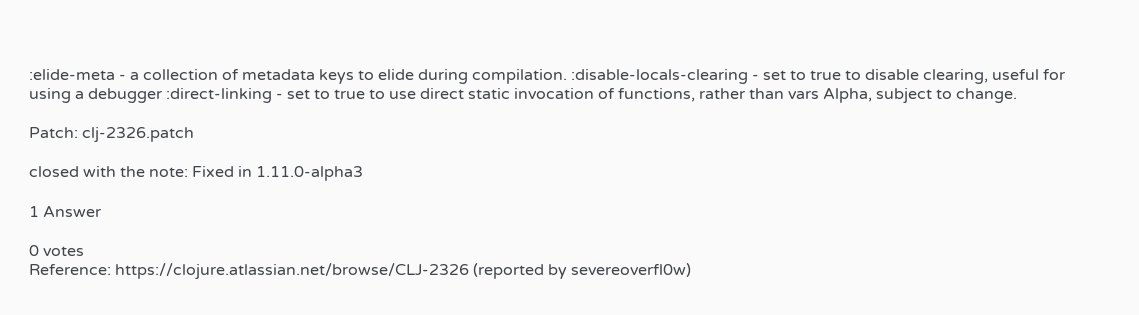:elide-meta - a collection of metadata keys to elide during compilation. :disable-locals-clearing - set to true to disable clearing, useful for using a debugger :direct-linking - set to true to use direct static invocation of functions, rather than vars Alpha, subject to change.

Patch: clj-2326.patch

closed with the note: Fixed in 1.11.0-alpha3

1 Answer

0 votes
Reference: https://clojure.atlassian.net/browse/CLJ-2326 (reported by severeoverfl0w)